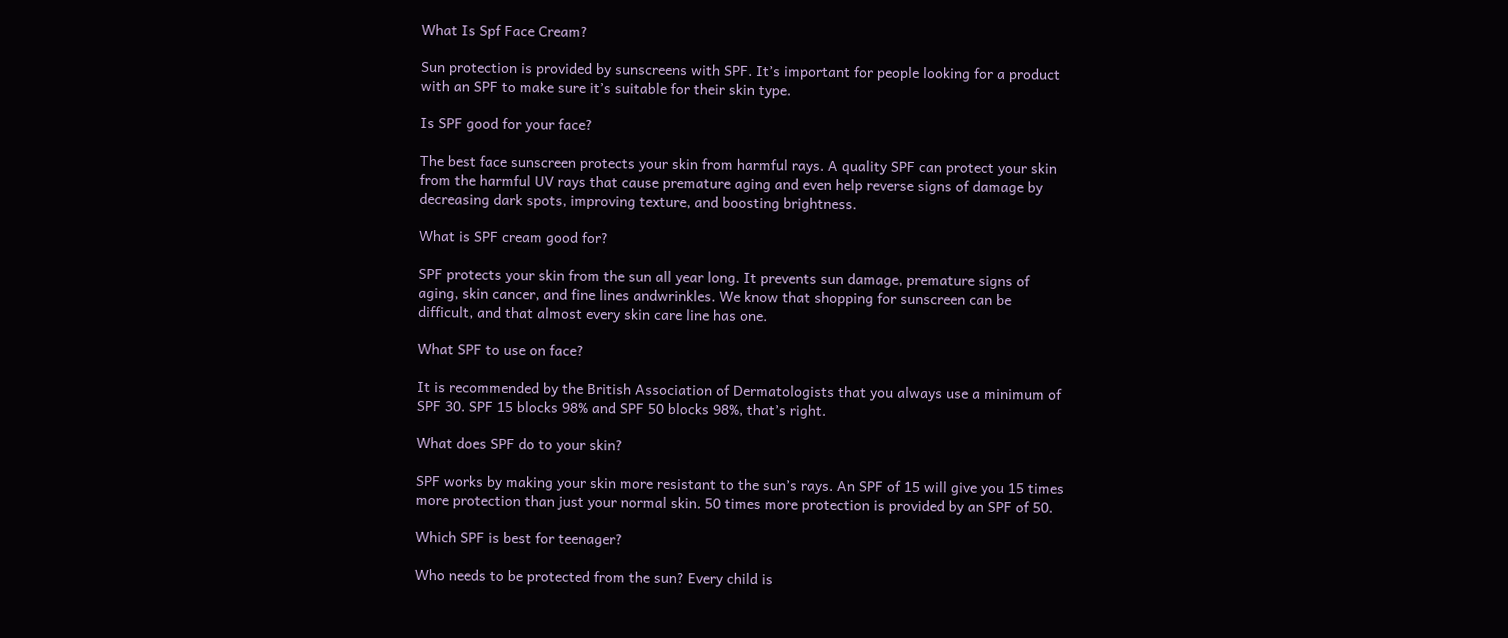What Is Spf Face Cream?

Sun protection is provided by sunscreens with SPF. It’s important for people looking for a product with an SPF to make sure it’s suitable for their skin type.

Is SPF good for your face?

The best face sunscreen protects your skin from harmful rays. A quality SPF can protect your skin from the harmful UV rays that cause premature aging and even help reverse signs of damage by decreasing dark spots, improving texture, and boosting brightness.

What is SPF cream good for?

SPF protects your skin from the sun all year long. It prevents sun damage, premature signs of aging, skin cancer, and fine lines andwrinkles. We know that shopping for sunscreen can be difficult, and that almost every skin care line has one.

What SPF to use on face?

It is recommended by the British Association of Dermatologists that you always use a minimum of SPF 30. SPF 15 blocks 98% and SPF 50 blocks 98%, that’s right.

What does SPF do to your skin?

SPF works by making your skin more resistant to the sun’s rays. An SPF of 15 will give you 15 times more protection than just your normal skin. 50 times more protection is provided by an SPF of 50.

Which SPF is best for teenager?

Who needs to be protected from the sun? Every child is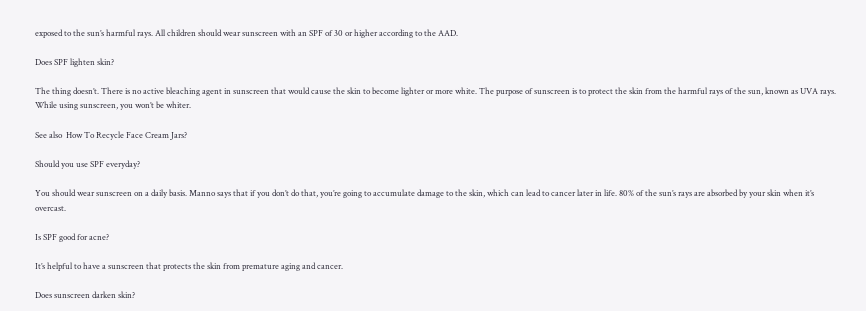exposed to the sun’s harmful rays. All children should wear sunscreen with an SPF of 30 or higher according to the AAD.

Does SPF lighten skin?

The thing doesn’t. There is no active bleaching agent in sunscreen that would cause the skin to become lighter or more white. The purpose of sunscreen is to protect the skin from the harmful rays of the sun, known as UVA rays. While using sunscreen, you won’t be whiter.

See also  How To Recycle Face Cream Jars?

Should you use SPF everyday?

You should wear sunscreen on a daily basis. Manno says that if you don’t do that, you’re going to accumulate damage to the skin, which can lead to cancer later in life. 80% of the sun’s rays are absorbed by your skin when it’s overcast.

Is SPF good for acne?

It’s helpful to have a sunscreen that protects the skin from premature aging and cancer.

Does sunscreen darken skin?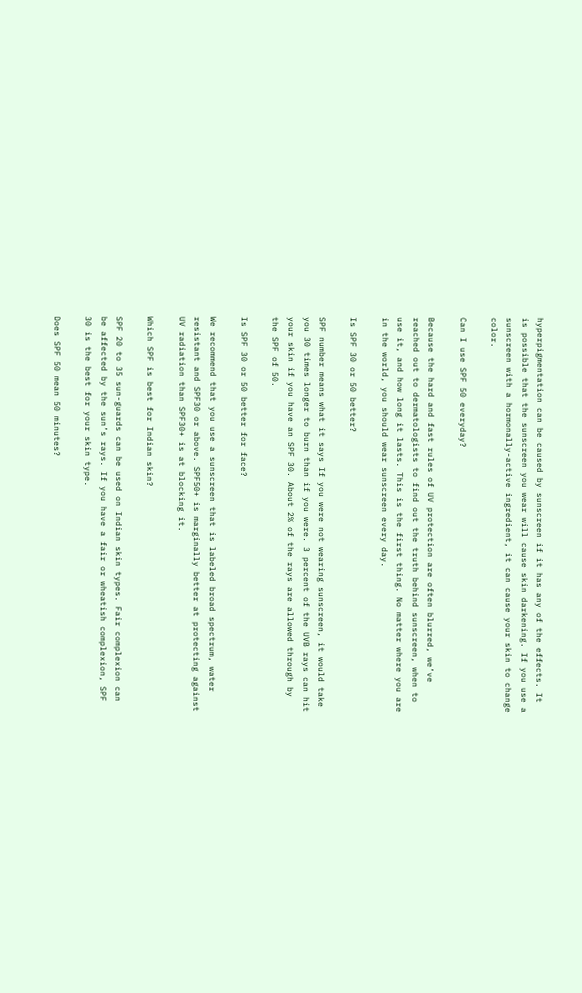hyperpigmentation can be caused by sunscreen if it has any of the effects. It is possible that the sunscreen you wear will cause skin darkening. If you use a sunscreen with a hormonally-active ingredient, it can cause your skin to change color.

Can I use SPF 50 everyday?

Because the hard and fast rules of UV protection are often blurred, we’ve reached out to dermatologists to find out the truth behind sunscreen, when to use it, and how long it lasts. This is the first thing. No matter where you are in the world, you should wear sunscreen every day.

Is SPF 30 or 50 better?

SPF number means what it says If you were not wearing sunscreen, it would take you 30 times longer to burn than if you were. 3 percent of the UVB rays can hit your skin if you have an SPF 30. About 2% of the rays are allowed through by the SPF of 50.

Is SPF 30 or 50 better for face?

We recommend that you use a sunscreen that is labeled broad spectrum, water resistant and SPF30 or above. SPF50+ is marginally better at protecting against UV radiation than SPF30+ is at blocking it.

Which SPF is best for Indian skin?

SPF 20 to 35 sun-guards can be used on Indian skin types. Fair complexion can be affected by the sun’s rays. If you have a fair or wheatish complexion, SPF 30 is the best for your skin type.

Does SPF 50 mean 50 minutes?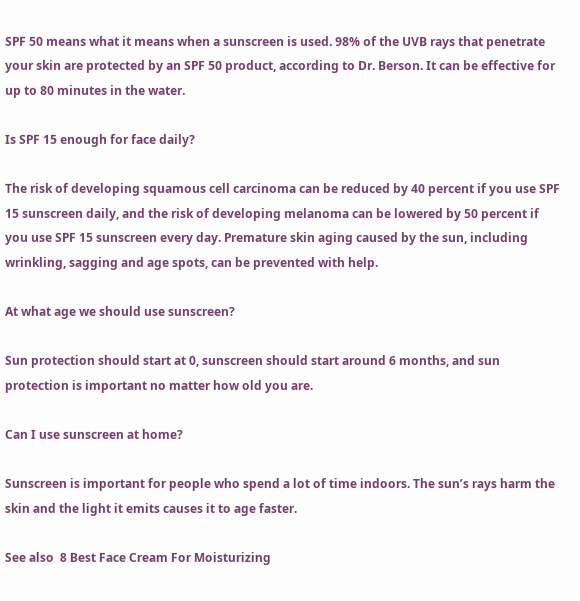SPF 50 means what it means when a sunscreen is used. 98% of the UVB rays that penetrate your skin are protected by an SPF 50 product, according to Dr. Berson. It can be effective for up to 80 minutes in the water.

Is SPF 15 enough for face daily?

The risk of developing squamous cell carcinoma can be reduced by 40 percent if you use SPF 15 sunscreen daily, and the risk of developing melanoma can be lowered by 50 percent if you use SPF 15 sunscreen every day. Premature skin aging caused by the sun, including wrinkling, sagging and age spots, can be prevented with help.

At what age we should use sunscreen?

Sun protection should start at 0, sunscreen should start around 6 months, and sun protection is important no matter how old you are.

Can I use sunscreen at home?

Sunscreen is important for people who spend a lot of time indoors. The sun’s rays harm the skin and the light it emits causes it to age faster.

See also  8 Best Face Cream For Moisturizing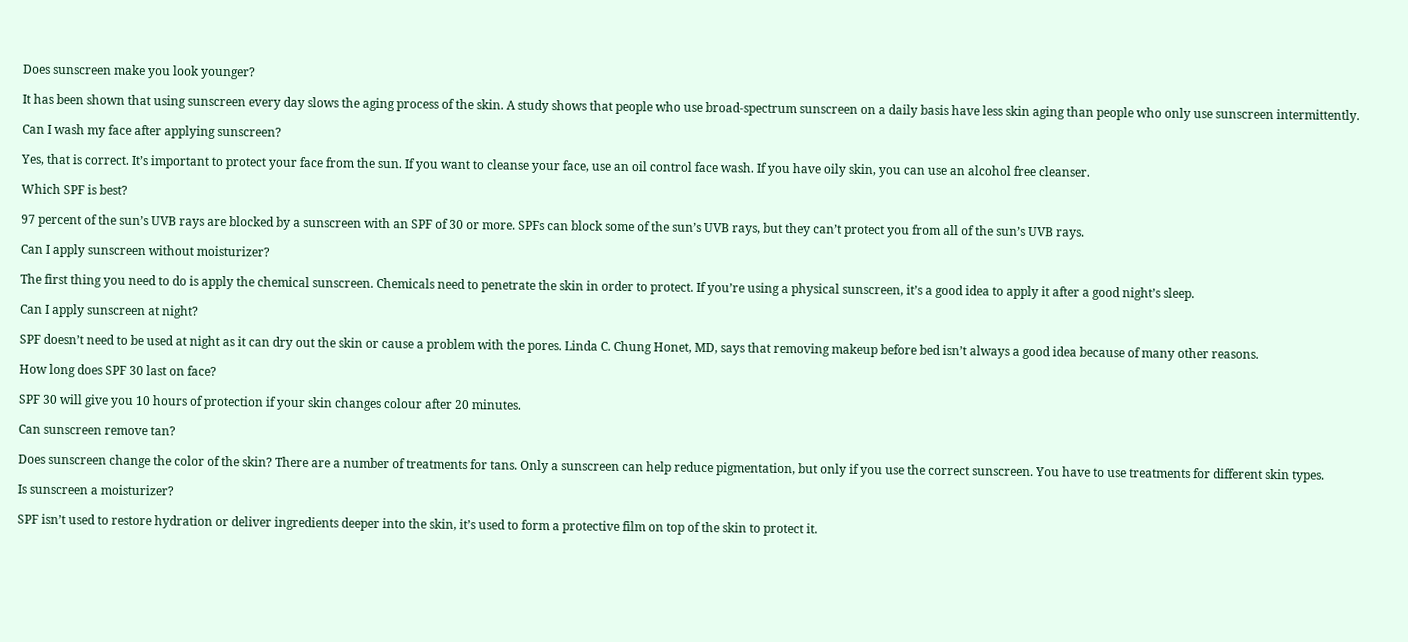Does sunscreen make you look younger?

It has been shown that using sunscreen every day slows the aging process of the skin. A study shows that people who use broad-spectrum sunscreen on a daily basis have less skin aging than people who only use sunscreen intermittently.

Can I wash my face after applying sunscreen?

Yes, that is correct. It’s important to protect your face from the sun. If you want to cleanse your face, use an oil control face wash. If you have oily skin, you can use an alcohol free cleanser.

Which SPF is best?

97 percent of the sun’s UVB rays are blocked by a sunscreen with an SPF of 30 or more. SPFs can block some of the sun’s UVB rays, but they can’t protect you from all of the sun’s UVB rays.

Can I apply sunscreen without moisturizer?

The first thing you need to do is apply the chemical sunscreen. Chemicals need to penetrate the skin in order to protect. If you’re using a physical sunscreen, it’s a good idea to apply it after a good night’s sleep.

Can I apply sunscreen at night?

SPF doesn’t need to be used at night as it can dry out the skin or cause a problem with the pores. Linda C. Chung Honet, MD, says that removing makeup before bed isn’t always a good idea because of many other reasons.

How long does SPF 30 last on face?

SPF 30 will give you 10 hours of protection if your skin changes colour after 20 minutes.

Can sunscreen remove tan?

Does sunscreen change the color of the skin? There are a number of treatments for tans. Only a sunscreen can help reduce pigmentation, but only if you use the correct sunscreen. You have to use treatments for different skin types.

Is sunscreen a moisturizer?

SPF isn’t used to restore hydration or deliver ingredients deeper into the skin, it’s used to form a protective film on top of the skin to protect it.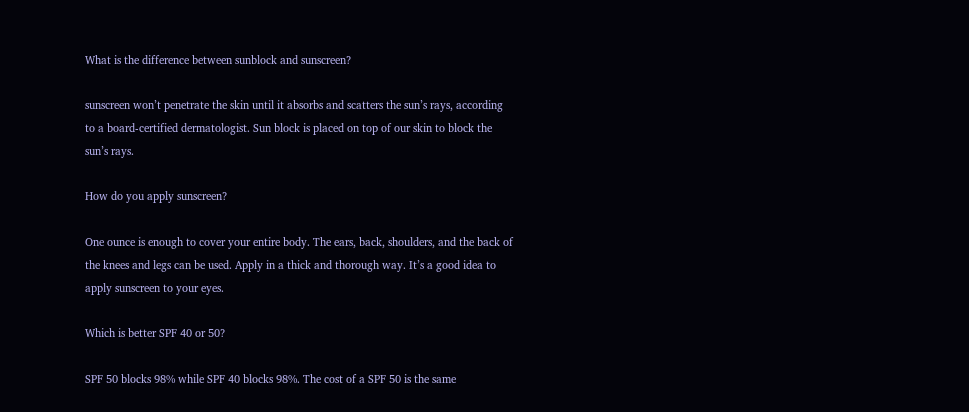What is the difference between sunblock and sunscreen?

sunscreen won’t penetrate the skin until it absorbs and scatters the sun’s rays, according to a board-certified dermatologist. Sun block is placed on top of our skin to block the sun’s rays.

How do you apply sunscreen?

One ounce is enough to cover your entire body. The ears, back, shoulders, and the back of the knees and legs can be used. Apply in a thick and thorough way. It’s a good idea to apply sunscreen to your eyes.

Which is better SPF 40 or 50?

SPF 50 blocks 98% while SPF 40 blocks 98%. The cost of a SPF 50 is the same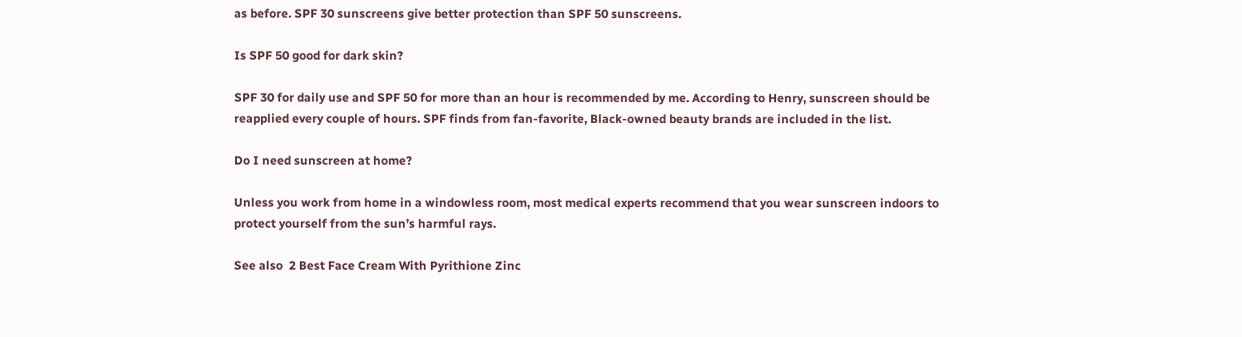as before. SPF 30 sunscreens give better protection than SPF 50 sunscreens.

Is SPF 50 good for dark skin?

SPF 30 for daily use and SPF 50 for more than an hour is recommended by me. According to Henry, sunscreen should be reapplied every couple of hours. SPF finds from fan-favorite, Black-owned beauty brands are included in the list.

Do I need sunscreen at home?

Unless you work from home in a windowless room, most medical experts recommend that you wear sunscreen indoors to protect yourself from the sun’s harmful rays.

See also  2 Best Face Cream With Pyrithione Zinc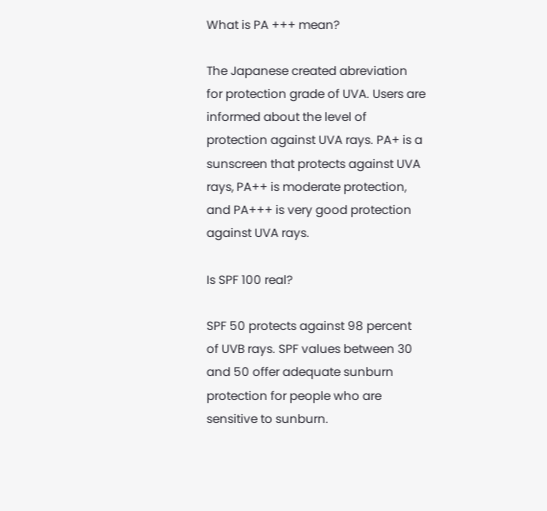What is PA +++ mean?

The Japanese created abreviation for protection grade of UVA. Users are informed about the level of protection against UVA rays. PA+ is a sunscreen that protects against UVA rays, PA++ is moderate protection, and PA+++ is very good protection against UVA rays.

Is SPF 100 real?

SPF 50 protects against 98 percent of UVB rays. SPF values between 30 and 50 offer adequate sunburn protection for people who are sensitive to sunburn.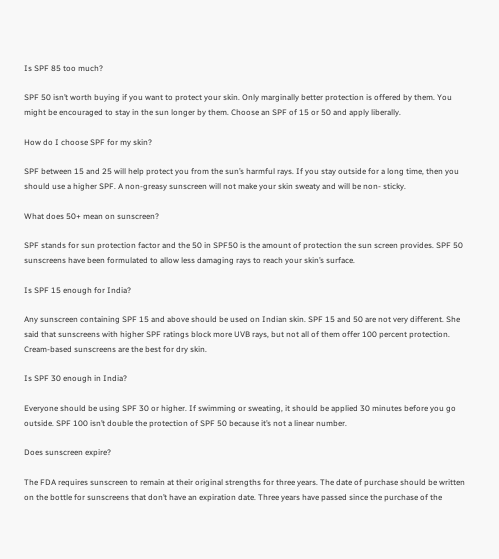Is SPF 85 too much?

SPF 50 isn’t worth buying if you want to protect your skin. Only marginally better protection is offered by them. You might be encouraged to stay in the sun longer by them. Choose an SPF of 15 or 50 and apply liberally.

How do I choose SPF for my skin?

SPF between 15 and 25 will help protect you from the sun’s harmful rays. If you stay outside for a long time, then you should use a higher SPF. A non-greasy sunscreen will not make your skin sweaty and will be non- sticky.

What does 50+ mean on sunscreen?

SPF stands for sun protection factor and the 50 in SPF50 is the amount of protection the sun screen provides. SPF 50 sunscreens have been formulated to allow less damaging rays to reach your skin’s surface.

Is SPF 15 enough for India?

Any sunscreen containing SPF 15 and above should be used on Indian skin. SPF 15 and 50 are not very different. She said that sunscreens with higher SPF ratings block more UVB rays, but not all of them offer 100 percent protection. Cream-based sunscreens are the best for dry skin.

Is SPF 30 enough in India?

Everyone should be using SPF 30 or higher. If swimming or sweating, it should be applied 30 minutes before you go outside. SPF 100 isn’t double the protection of SPF 50 because it’s not a linear number.

Does sunscreen expire?

The FDA requires sunscreen to remain at their original strengths for three years. The date of purchase should be written on the bottle for sunscreens that don’t have an expiration date. Three years have passed since the purchase of the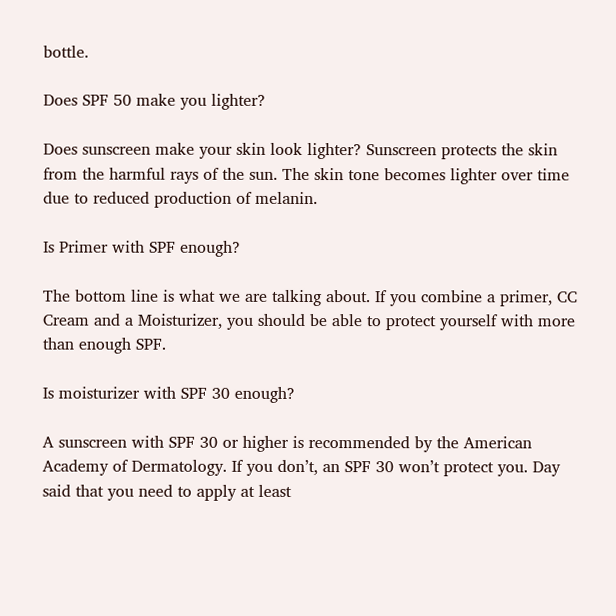bottle.

Does SPF 50 make you lighter?

Does sunscreen make your skin look lighter? Sunscreen protects the skin from the harmful rays of the sun. The skin tone becomes lighter over time due to reduced production of melanin.

Is Primer with SPF enough?

The bottom line is what we are talking about. If you combine a primer, CC Cream and a Moisturizer, you should be able to protect yourself with more than enough SPF.

Is moisturizer with SPF 30 enough?

A sunscreen with SPF 30 or higher is recommended by the American Academy of Dermatology. If you don’t, an SPF 30 won’t protect you. Day said that you need to apply at least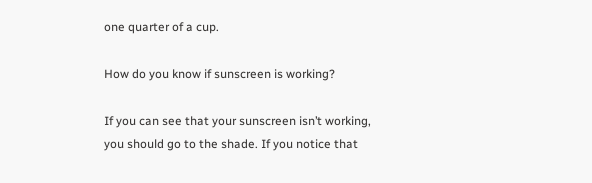one quarter of a cup.

How do you know if sunscreen is working?

If you can see that your sunscreen isn’t working, you should go to the shade. If you notice that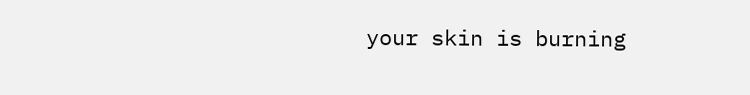your skin is burning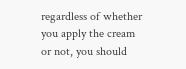regardless of whether you apply the cream or not, you should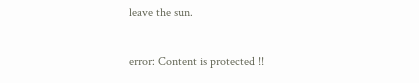leave the sun.

error: Content is protected !!